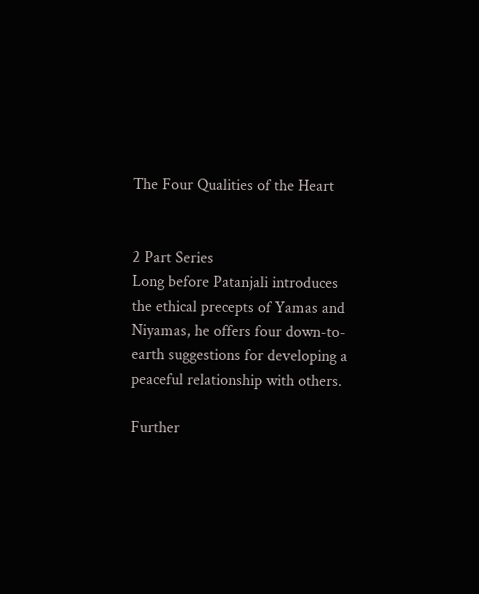The Four Qualities of the Heart


2 Part Series
Long before Patanjali introduces the ethical precepts of Yamas and Niyamas, he offers four down-to-earth suggestions for developing a peaceful relationship with others.

Further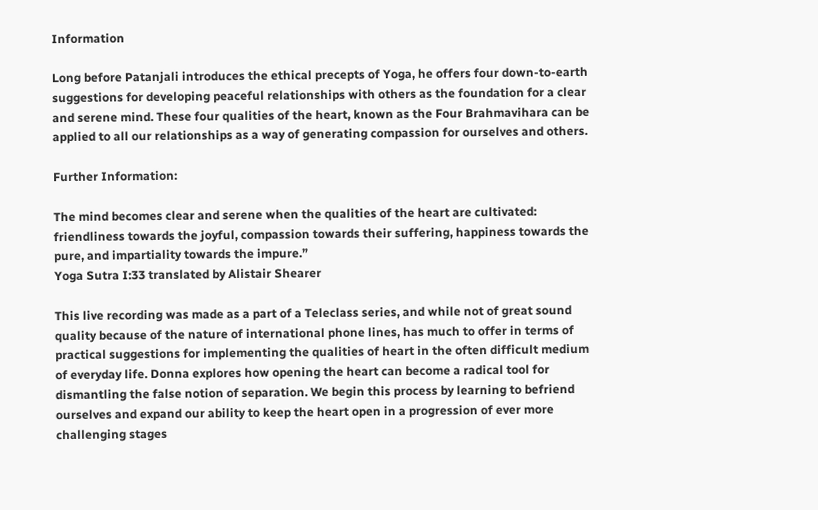Information

Long before Patanjali introduces the ethical precepts of Yoga, he offers four down-to-earth suggestions for developing peaceful relationships with others as the foundation for a clear and serene mind. These four qualities of the heart, known as the Four Brahmavihara can be applied to all our relationships as a way of generating compassion for ourselves and others.

Further Information:

The mind becomes clear and serene when the qualities of the heart are cultivated: friendliness towards the joyful, compassion towards their suffering, happiness towards the pure, and impartiality towards the impure.”
Yoga Sutra I:33 translated by Alistair Shearer

This live recording was made as a part of a Teleclass series, and while not of great sound quality because of the nature of international phone lines, has much to offer in terms of practical suggestions for implementing the qualities of heart in the often difficult medium of everyday life. Donna explores how opening the heart can become a radical tool for dismantling the false notion of separation. We begin this process by learning to befriend ourselves and expand our ability to keep the heart open in a progression of ever more challenging stages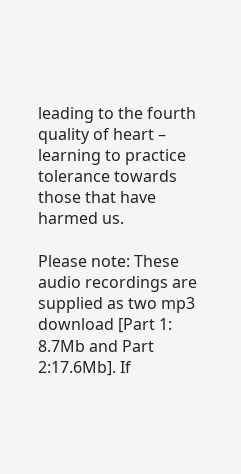leading to the fourth quality of heart – learning to practice tolerance towards those that have harmed us.

Please note: These audio recordings are supplied as two mp3 download [Part 1: 8.7Mb and Part 2:17.6Mb]. If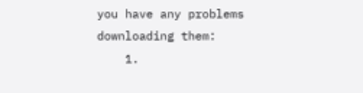you have any problems downloading them:
    1.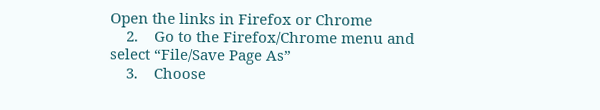Open the links in Firefox or Chrome
    2.    Go to the Firefox/Chrome menu and select “File/Save Page As”
    3.    Choose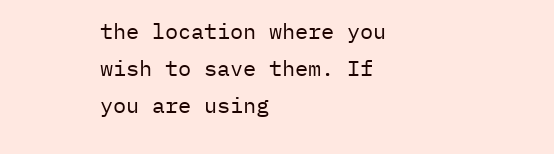the location where you wish to save them. If you are using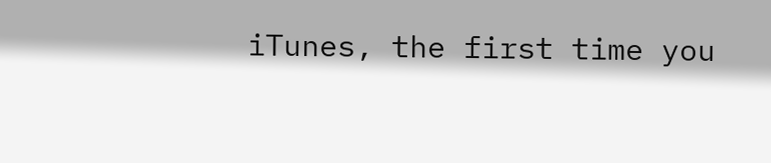iTunes, the first time you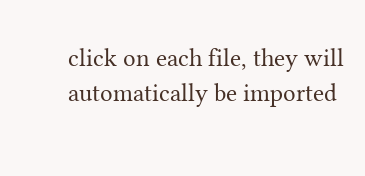click on each file, they will automatically be imported